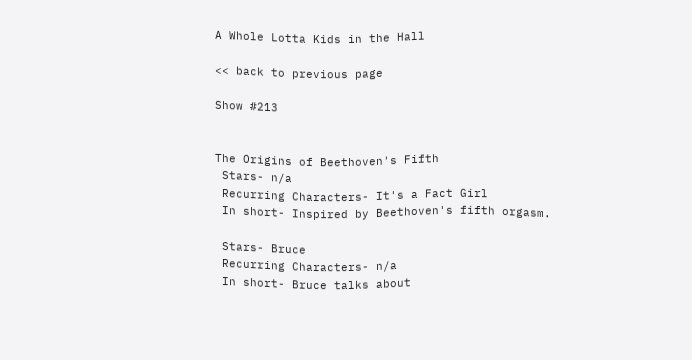A Whole Lotta Kids in the Hall

<< back to previous page

Show #213


The Origins of Beethoven's Fifth
 Stars- n/a
 Recurring Characters- It's a Fact Girl
 In short- Inspired by Beethoven's fifth orgasm.

 Stars- Bruce
 Recurring Characters- n/a
 In short- Bruce talks about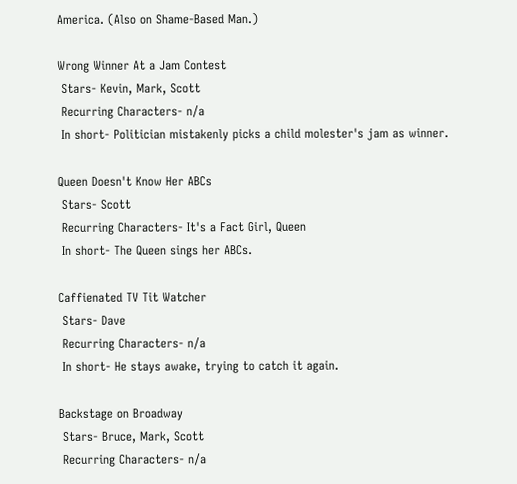America. (Also on Shame-Based Man.)

Wrong Winner At a Jam Contest
 Stars- Kevin, Mark, Scott
 Recurring Characters- n/a
 In short- Politician mistakenly picks a child molester's jam as winner.

Queen Doesn't Know Her ABCs
 Stars- Scott
 Recurring Characters- It's a Fact Girl, Queen
 In short- The Queen sings her ABCs.

Caffienated TV Tit Watcher
 Stars- Dave
 Recurring Characters- n/a
 In short- He stays awake, trying to catch it again.

Backstage on Broadway
 Stars- Bruce, Mark, Scott
 Recurring Characters- n/a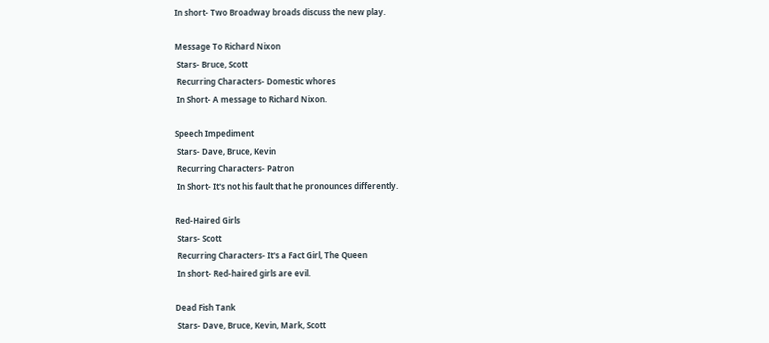In short- Two Broadway broads discuss the new play.

Message To Richard Nixon
 Stars- Bruce, Scott
 Recurring Characters- Domestic whores
 In Short- A message to Richard Nixon.

Speech Impediment
 Stars- Dave, Bruce, Kevin
 Recurring Characters- Patron
 In Short- It's not his fault that he pronounces differently.

Red-Haired Girls
 Stars- Scott
 Recurring Characters- It's a Fact Girl, The Queen
 In short- Red-haired girls are evil.

Dead Fish Tank
 Stars- Dave, Bruce, Kevin, Mark, Scott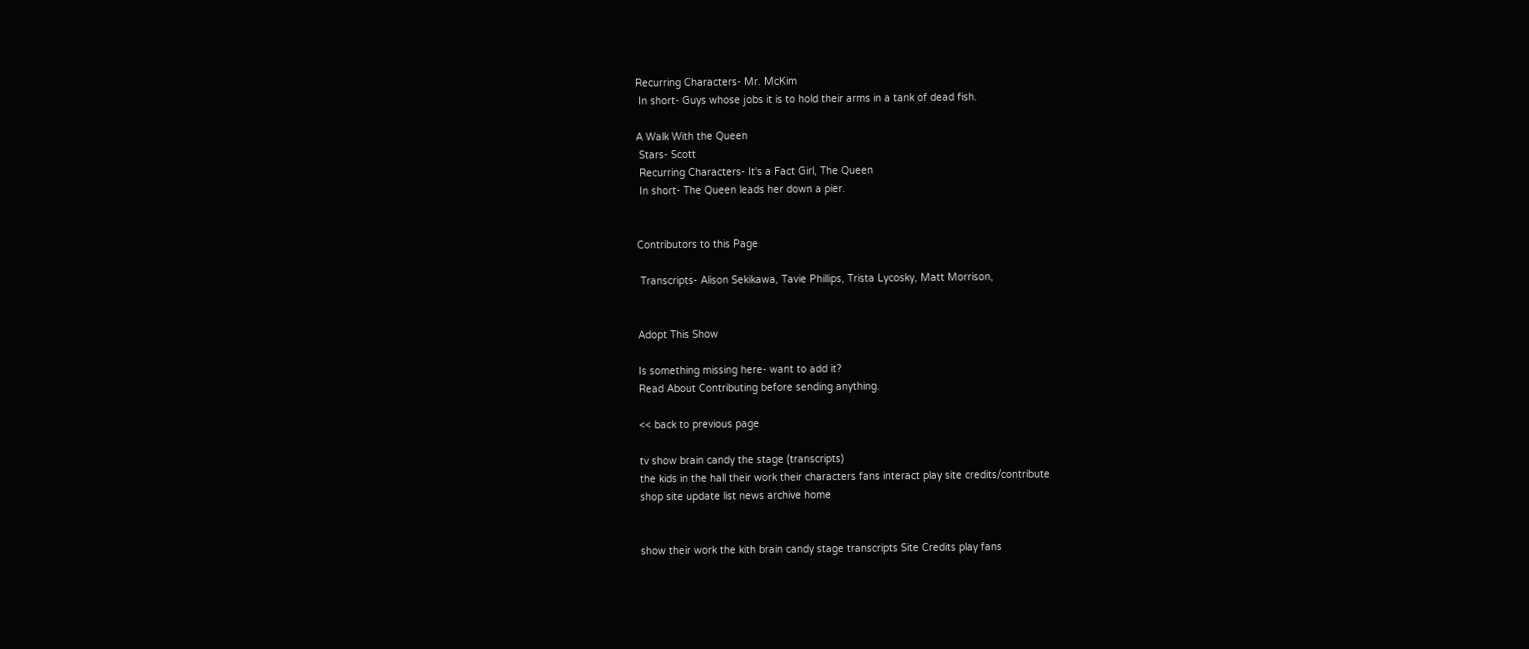Recurring Characters- Mr. McKim
 In short- Guys whose jobs it is to hold their arms in a tank of dead fish.

A Walk With the Queen
 Stars- Scott
 Recurring Characters- It's a Fact Girl, The Queen
 In short- The Queen leads her down a pier.


Contributors to this Page

 Transcripts- Alison Sekikawa, Tavie Phillips, Trista Lycosky, Matt Morrison,


Adopt This Show

Is something missing here- want to add it?
Read About Contributing before sending anything.

<< back to previous page

tv show brain candy the stage (transcripts)
the kids in the hall their work their characters fans interact play site credits/contribute
shop site update list news archive home


show their work the kith brain candy stage transcripts Site Credits play fans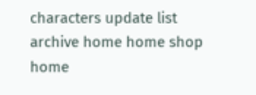characters update list archive home home shop home